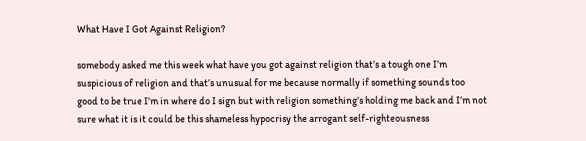What Have I Got Against Religion?

somebody asked me this week what have you got against religion that’s a tough one I’m suspicious of religion and that’s unusual for me because normally if something sounds too good to be true I’m in where do I sign but with religion something’s holding me back and I’m not sure what it is it could be this shameless hypocrisy the arrogant self-righteousness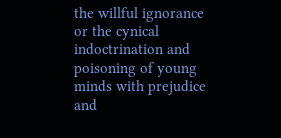the willful ignorance or the cynical indoctrination and poisoning of young minds with prejudice and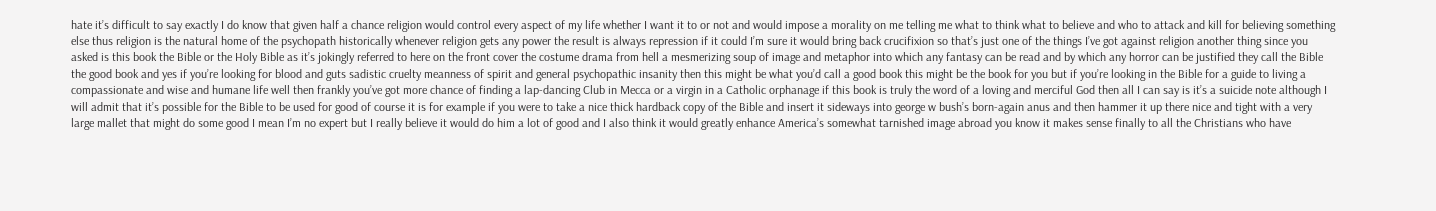hate it’s difficult to say exactly I do know that given half a chance religion would control every aspect of my life whether I want it to or not and would impose a morality on me telling me what to think what to believe and who to attack and kill for believing something else thus religion is the natural home of the psychopath historically whenever religion gets any power the result is always repression if it could I’m sure it would bring back crucifixion so that’s just one of the things I’ve got against religion another thing since you asked is this book the Bible or the Holy Bible as it’s jokingly referred to here on the front cover the costume drama from hell a mesmerizing soup of image and metaphor into which any fantasy can be read and by which any horror can be justified they call the Bible the good book and yes if you’re looking for blood and guts sadistic cruelty meanness of spirit and general psychopathic insanity then this might be what you’d call a good book this might be the book for you but if you’re looking in the Bible for a guide to living a compassionate and wise and humane life well then frankly you’ve got more chance of finding a lap-dancing Club in Mecca or a virgin in a Catholic orphanage if this book is truly the word of a loving and merciful God then all I can say is it’s a suicide note although I will admit that it’s possible for the Bible to be used for good of course it is for example if you were to take a nice thick hardback copy of the Bible and insert it sideways into george w bush’s born-again anus and then hammer it up there nice and tight with a very large mallet that might do some good I mean I’m no expert but I really believe it would do him a lot of good and I also think it would greatly enhance America’s somewhat tarnished image abroad you know it makes sense finally to all the Christians who have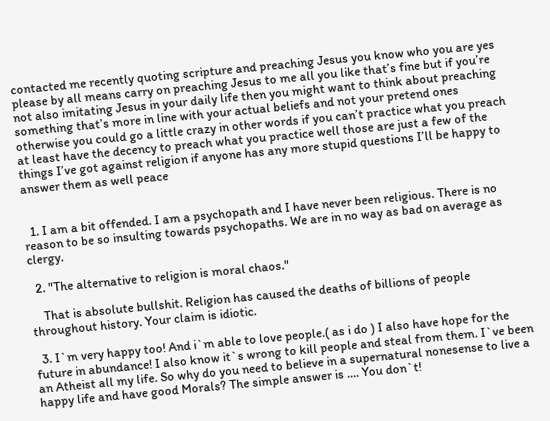contacted me recently quoting scripture and preaching Jesus you know who you are yes please by all means carry on preaching Jesus to me all you like that’s fine but if you’re not also imitating Jesus in your daily life then you might want to think about preaching something that’s more in line with your actual beliefs and not your pretend ones otherwise you could go a little crazy in other words if you can’t practice what you preach at least have the decency to preach what you practice well those are just a few of the things I’ve got against religion if anyone has any more stupid questions I’ll be happy to answer them as well peace


  1. I am a bit offended. I am a psychopath and I have never been religious. There is no reason to be so insulting towards psychopaths. We are in no way as bad on average as clergy.

  2. "The alternative to religion is moral chaos."

    That is absolute bullshit. Religion has caused the deaths of billions of people throughout history. Your claim is idiotic.

  3. I`m very happy too! And i`m able to love people.( as i do ) I also have hope for the future in abundance! I also know it`s wrong to kill people and steal from them. I`ve been an Atheist all my life. So why do you need to believe in a supernatural nonesense to live a happy life and have good Morals? The simple answer is …. You don`t!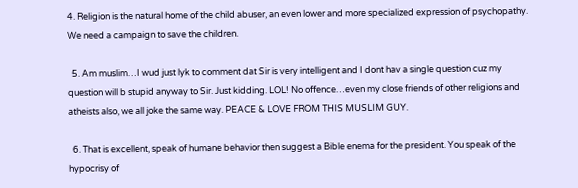4. Religion is the natural home of the child abuser, an even lower and more specialized expression of psychopathy. We need a campaign to save the children.

  5. Am muslim…I wud just lyk to comment dat Sir is very intelligent and I dont hav a single question cuz my question will b stupid anyway to Sir. Just kidding. LOL! No offence…even my close friends of other religions and atheists also, we all joke the same way. PEACE & LOVE FROM THIS MUSLIM GUY.

  6. That is excellent, speak of humane behavior then suggest a Bible enema for the president. You speak of the hypocrisy of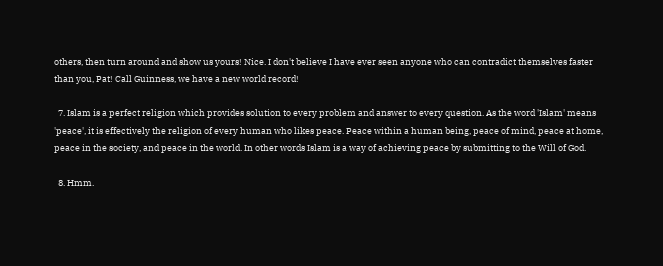others, then turn around and show us yours! Nice. I don't believe I have ever seen anyone who can contradict themselves faster than you, Pat! Call Guinness, we have a new world record!

  7. Islam is a perfect religion which provides solution to every problem and answer to every question. As the word 'Islam' means 'peace', it is effectively the religion of every human who likes peace. Peace within a human being, peace of mind, peace at home, peace in the society, and peace in the world. In other words Islam is a way of achieving peace by submitting to the Will of God.

  8. Hmm.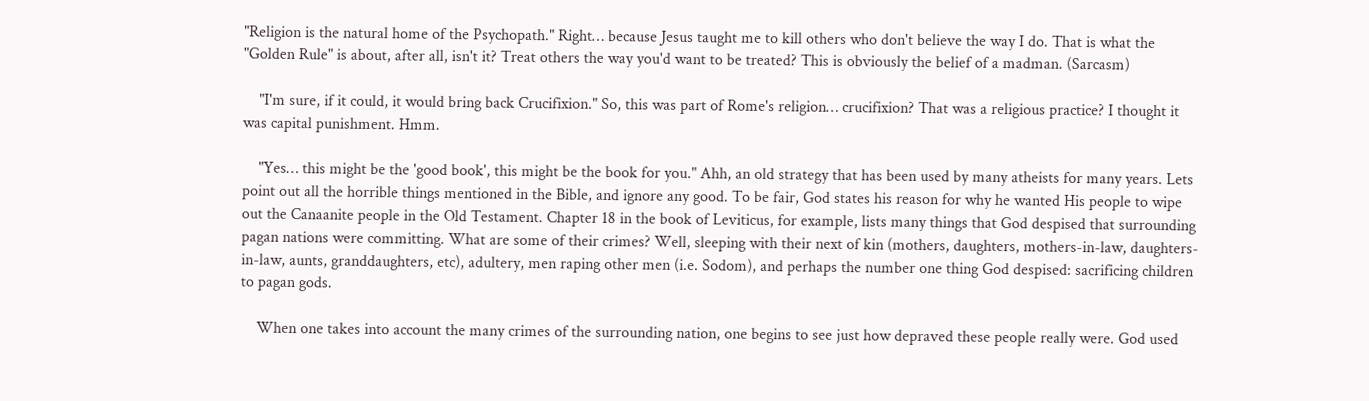"Religion is the natural home of the Psychopath." Right… because Jesus taught me to kill others who don't believe the way I do. That is what the "Golden Rule" is about, after all, isn't it? Treat others the way you'd want to be treated? This is obviously the belief of a madman. (Sarcasm)

    "I'm sure, if it could, it would bring back Crucifixion." So, this was part of Rome's religion… crucifixion? That was a religious practice? I thought it was capital punishment. Hmm.

    "Yes… this might be the 'good book', this might be the book for you." Ahh, an old strategy that has been used by many atheists for many years. Lets point out all the horrible things mentioned in the Bible, and ignore any good. To be fair, God states his reason for why he wanted His people to wipe out the Canaanite people in the Old Testament. Chapter 18 in the book of Leviticus, for example, lists many things that God despised that surrounding pagan nations were committing. What are some of their crimes? Well, sleeping with their next of kin (mothers, daughters, mothers-in-law, daughters-in-law, aunts, granddaughters, etc), adultery, men raping other men (i.e. Sodom), and perhaps the number one thing God despised: sacrificing children to pagan gods.

    When one takes into account the many crimes of the surrounding nation, one begins to see just how depraved these people really were. God used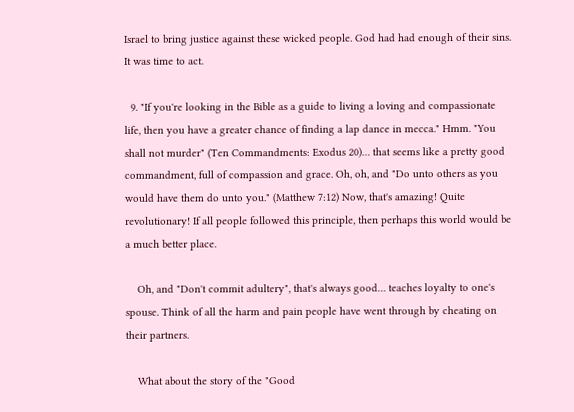Israel to bring justice against these wicked people. God had had enough of their sins. It was time to act.

  9. "If you're looking in the Bible as a guide to living a loving and compassionate life, then you have a greater chance of finding a lap dance in mecca." Hmm. "You shall not murder" (Ten Commandments: Exodus 20)… that seems like a pretty good commandment, full of compassion and grace. Oh, oh, and "Do unto others as you would have them do unto you." (Matthew 7:12) Now, that's amazing! Quite revolutionary! If all people followed this principle, then perhaps this world would be a much better place.

    Oh, and "Don't commit adultery", that's always good… teaches loyalty to one's spouse. Think of all the harm and pain people have went through by cheating on their partners.

    What about the story of the "Good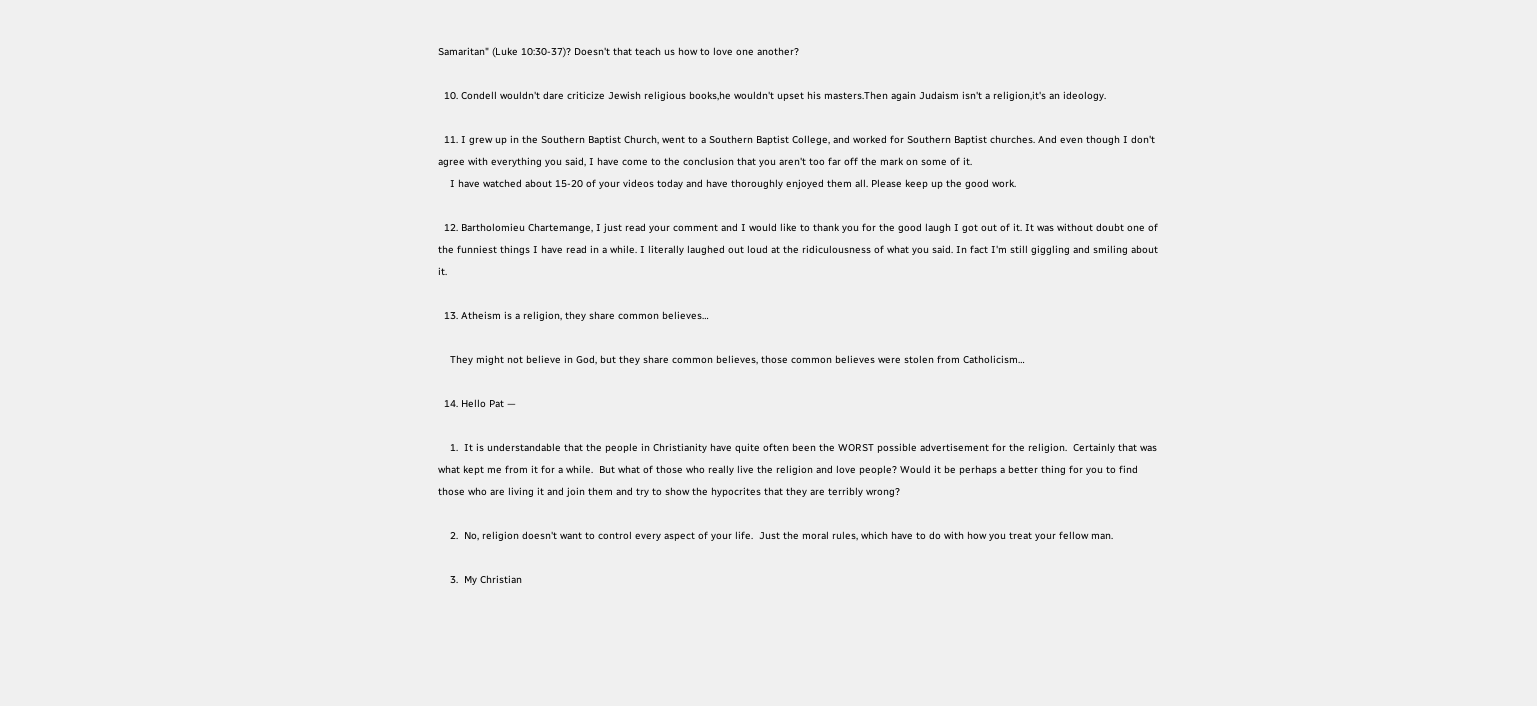Samaritan" (Luke 10:30-37)? Doesn't that teach us how to love one another?

  10. Condell wouldn't dare criticize Jewish religious books,he wouldn't upset his masters.Then again Judaism isn't a religion,it's an ideology.

  11. I grew up in the Southern Baptist Church, went to a Southern Baptist College, and worked for Southern Baptist churches. And even though I don't agree with everything you said, I have come to the conclusion that you aren't too far off the mark on some of it.
    I have watched about 15-20 of your videos today and have thoroughly enjoyed them all. Please keep up the good work.

  12. Bartholomieu Chartemange, I just read your comment and I would like to thank you for the good laugh I got out of it. It was without doubt one of the funniest things I have read in a while. I literally laughed out loud at the ridiculousness of what you said. In fact I'm still giggling and smiling about it.

  13. Atheism is a religion, they share common believes…

    They might not believe in God, but they share common believes, those common believes were stolen from Catholicism…

  14. Hello Pat —

    1.  It is understandable that the people in Christianity have quite often been the WORST possible advertisement for the religion.  Certainly that was what kept me from it for a while.  But what of those who really live the religion and love people? Would it be perhaps a better thing for you to find those who are living it and join them and try to show the hypocrites that they are terribly wrong?

    2.  No, religion doesn't want to control every aspect of your life.  Just the moral rules, which have to do with how you treat your fellow man.

    3.  My Christian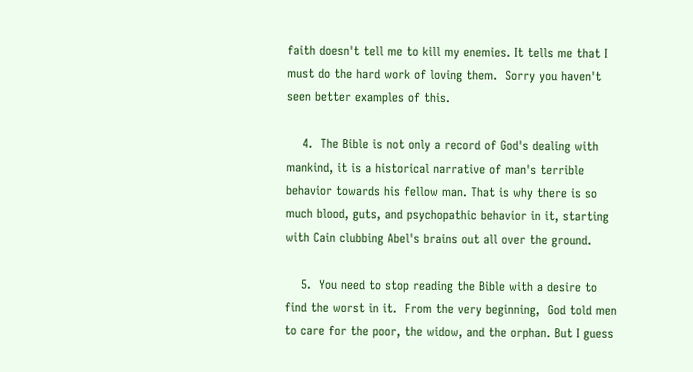faith doesn't tell me to kill my enemies. It tells me that I must do the hard work of loving them.  Sorry you haven't seen better examples of this.

    4.  The Bible is not only a record of God's dealing with mankind, it is a historical narrative of man's terrible behavior towards his fellow man. That is why there is so much blood, guts, and psychopathic behavior in it, starting with Cain clubbing Abel's brains out all over the ground.

    5.  You need to stop reading the Bible with a desire to find the worst in it.  From the very beginning,  God told men to care for the poor, the widow, and the orphan. But I guess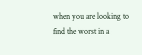when you are looking to find the worst in a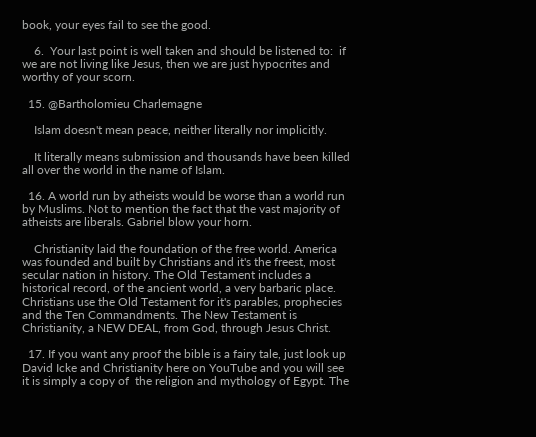book, your eyes fail to see the good.

    6.  Your last point is well taken and should be listened to:  if we are not living like Jesus, then we are just hypocrites and worthy of your scorn.

  15. @Bartholomieu Charlemagne

    Islam doesn't mean peace, neither literally nor implicitly.

    It literally means submission and thousands have been killed all over the world in the name of Islam.

  16. A world run by atheists would be worse than a world run by Muslims. Not to mention the fact that the vast majority of atheists are liberals. Gabriel blow your horn.

    Christianity laid the foundation of the free world. America was founded and built by Christians and it's the freest, most secular nation in history. The Old Testament includes a historical record, of the ancient world, a very barbaric place. Christians use the Old Testament for it's parables, prophecies and the Ten Commandments. The New Testament is Christianity, a NEW DEAL, from God, through Jesus Christ.

  17. If you want any proof the bible is a fairy tale, just look up David Icke and Christianity here on YouTube and you will see it is simply a copy of  the religion and mythology of Egypt. The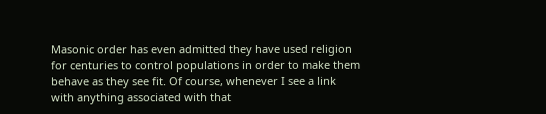Masonic order has even admitted they have used religion for centuries to control populations in order to make them behave as they see fit. Of course, whenever I see a link with anything associated with that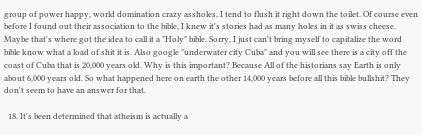group of power happy, world domination crazy assholes, I tend to flush it right down the toilet. Of course even before I found out their association to the bible, I knew it's stories had as many holes in it as swiss cheese. Maybe that's where got the idea to call it a "Holy" bible. Sorry, I just can't bring myself to capitalize the word bible know what a load of shit it is. Also google "underwater city Cuba" and you will see there is a city off the coast of Cuba that is 20,000 years old. Why is this important? Because All of the historians say Earth is only about 6,000 years old. So what happened here on earth the other 14,000 years before all this bible bullshit? They don't seem to have an answer for that.

  18. It's been determined that atheism is actually a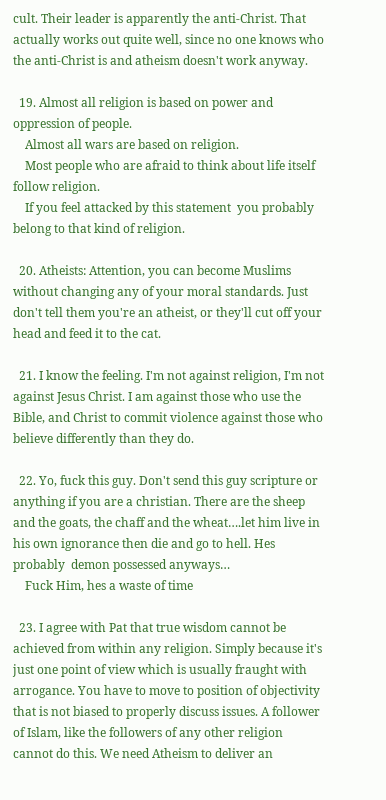cult. Their leader is apparently the anti-Christ. That actually works out quite well, since no one knows who the anti-Christ is and atheism doesn't work anyway.

  19. Almost all religion is based on power and oppression of people.
    Almost all wars are based on religion.
    Most people who are afraid to think about life itself follow religion.
    If you feel attacked by this statement  you probably belong to that kind of religion.

  20. Atheists: Attention, you can become Muslims without changing any of your moral standards. Just don't tell them you're an atheist, or they'll cut off your head and feed it to the cat.

  21. I know the feeling. I'm not against religion, I'm not against Jesus Christ. I am against those who use the Bible, and Christ to commit violence against those who believe differently than they do.

  22. Yo, fuck this guy. Don't send this guy scripture or anything if you are a christian. There are the sheep and the goats, the chaff and the wheat….let him live in his own ignorance then die and go to hell. Hes probably  demon possessed anyways…
    Fuck Him, hes a waste of time

  23. I agree with Pat that true wisdom cannot be achieved from within any religion. Simply because it's just one point of view which is usually fraught with arrogance. You have to move to position of objectivity that is not biased to properly discuss issues. A follower of Islam, like the followers of any other religion cannot do this. We need Atheism to deliver an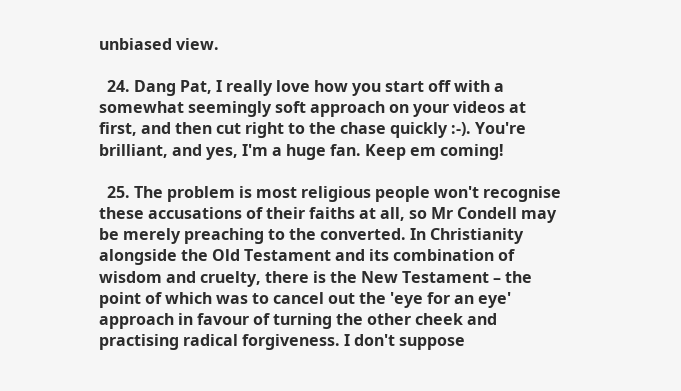unbiased view.

  24. Dang Pat, I really love how you start off with a somewhat seemingly soft approach on your videos at first, and then cut right to the chase quickly :-). You're brilliant, and yes, I'm a huge fan. Keep em coming!

  25. The problem is most religious people won't recognise these accusations of their faiths at all, so Mr Condell may be merely preaching to the converted. In Christianity alongside the Old Testament and its combination of wisdom and cruelty, there is the New Testament – the point of which was to cancel out the 'eye for an eye' approach in favour of turning the other cheek and practising radical forgiveness. I don't suppose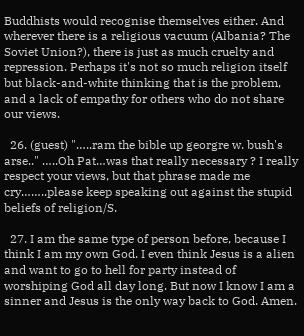Buddhists would recognise themselves either. And wherever there is a religious vacuum (Albania? The Soviet Union?), there is just as much cruelty and repression. Perhaps it's not so much religion itself but black-and-white thinking that is the problem, and a lack of empathy for others who do not share our views.

  26. (guest) "…..ram the bible up georgre w. bush's arse.." …..Oh Pat…was that really necessary ? I really respect your views, but that phrase made me cry……..please keep speaking out against the stupid beliefs of religion/S.

  27. I am the same type of person before, because I think I am my own God. I even think Jesus is a alien and want to go to hell for party instead of worshiping God all day long. But now I know I am a sinner and Jesus is the only way back to God. Amen.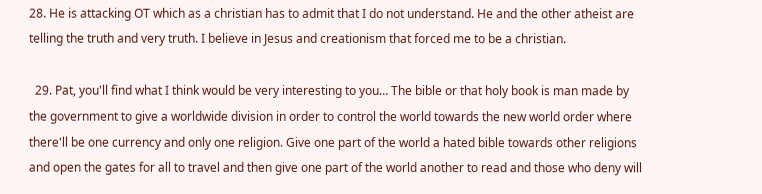28. He is attacking OT which as a christian has to admit that I do not understand. He and the other atheist are telling the truth and very truth. I believe in Jesus and creationism that forced me to be a christian.

  29. Pat, you'll find what I think would be very interesting to you… The bible or that holy book is man made by the government to give a worldwide division in order to control the world towards the new world order where there'll be one currency and only one religion. Give one part of the world a hated bible towards other religions and open the gates for all to travel and then give one part of the world another to read and those who deny will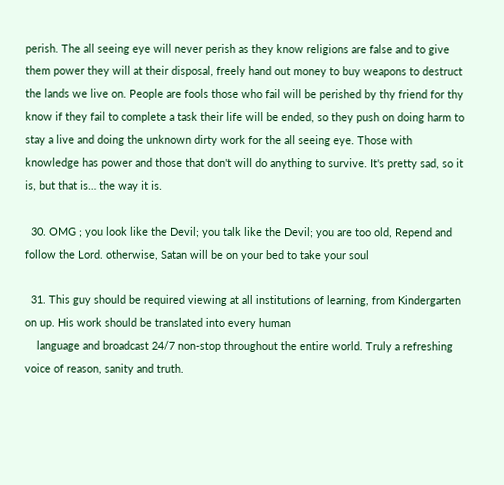perish. The all seeing eye will never perish as they know religions are false and to give them power they will at their disposal, freely hand out money to buy weapons to destruct the lands we live on. People are fools those who fail will be perished by thy friend for thy know if they fail to complete a task their life will be ended, so they push on doing harm to stay a live and doing the unknown dirty work for the all seeing eye. Those with knowledge has power and those that don't will do anything to survive. It's pretty sad, so it is, but that is… the way it is.

  30. OMG ; you look like the Devil; you talk like the Devil; you are too old, Repend and follow the Lord. otherwise, Satan will be on your bed to take your soul

  31. This guy should be required viewing at all institutions of learning, from Kindergarten on up. His work should be translated into every human
    language and broadcast 24/7 non-stop throughout the entire world. Truly a refreshing voice of reason, sanity and truth.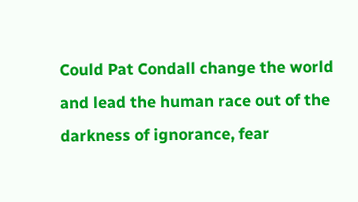Could Pat Condall change the world and lead the human race out of the darkness of ignorance, fear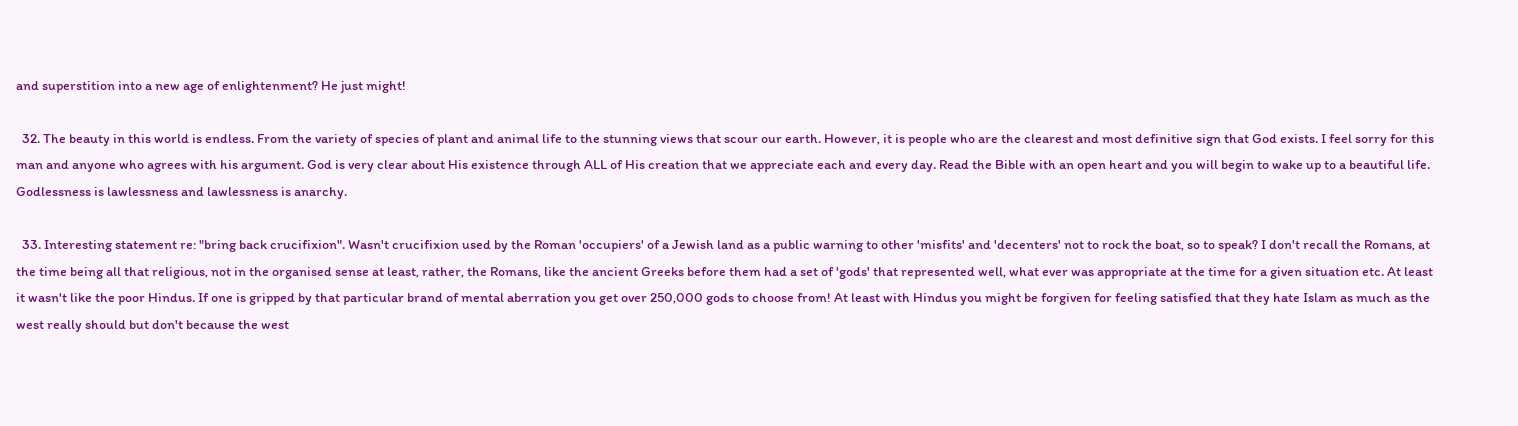and superstition into a new age of enlightenment? He just might!

  32. The beauty in this world is endless. From the variety of species of plant and animal life to the stunning views that scour our earth. However, it is people who are the clearest and most definitive sign that God exists. I feel sorry for this man and anyone who agrees with his argument. God is very clear about His existence through ALL of His creation that we appreciate each and every day. Read the Bible with an open heart and you will begin to wake up to a beautiful life. Godlessness is lawlessness and lawlessness is anarchy.

  33. Interesting statement re: "bring back crucifixion". Wasn't crucifixion used by the Roman 'occupiers' of a Jewish land as a public warning to other 'misfits' and 'decenters' not to rock the boat, so to speak? I don't recall the Romans, at the time being all that religious, not in the organised sense at least, rather, the Romans, like the ancient Greeks before them had a set of 'gods' that represented well, what ever was appropriate at the time for a given situation etc. At least it wasn't like the poor Hindus. If one is gripped by that particular brand of mental aberration you get over 250,000 gods to choose from! At least with Hindus you might be forgiven for feeling satisfied that they hate Islam as much as the west really should but don't because the west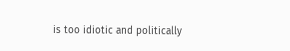is too idiotic and politically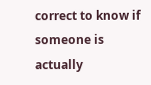correct to know if someone is actually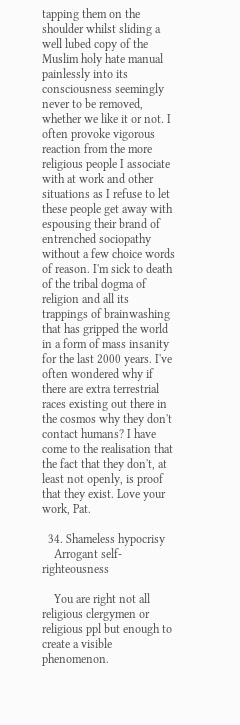tapping them on the shoulder whilst sliding a well lubed copy of the Muslim holy hate manual painlessly into its consciousness seemingly never to be removed, whether we like it or not. I often provoke vigorous reaction from the more religious people I associate with at work and other situations as I refuse to let these people get away with espousing their brand of entrenched sociopathy without a few choice words of reason. I'm sick to death of the tribal dogma of religion and all its trappings of brainwashing that has gripped the world in a form of mass insanity for the last 2000 years. I've often wondered why if there are extra terrestrial races existing out there in the cosmos why they don't contact humans? I have come to the realisation that the fact that they don't, at least not openly, is proof that they exist. Love your work, Pat.

  34. Shameless hypocrisy
    Arrogant self-righteousness

    You are right not all religious clergymen or religious ppl but enough to create a visible phenomenon.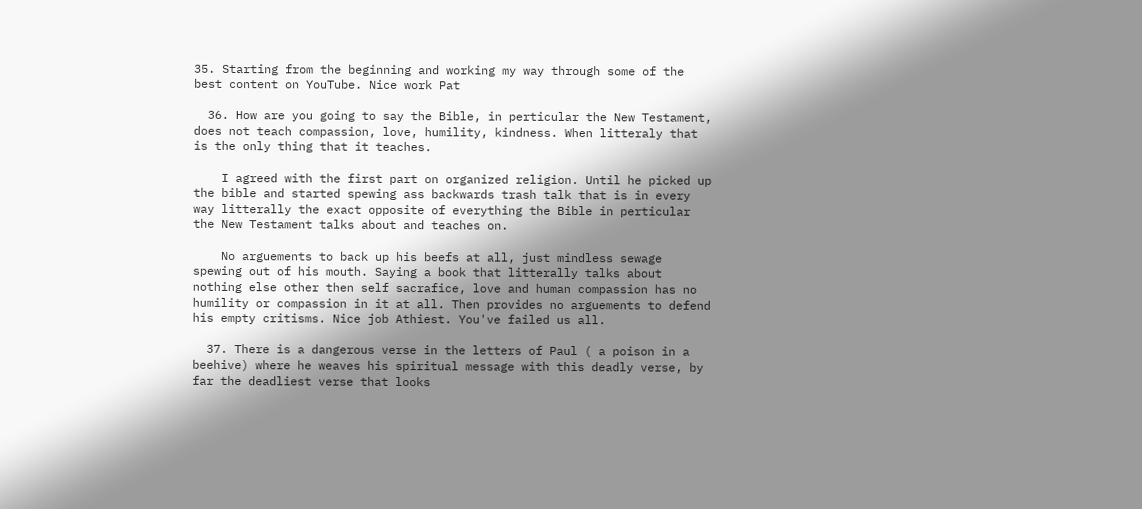35. Starting from the beginning and working my way through some of the best content on YouTube. Nice work Pat

  36. How are you going to say the Bible, in perticular the New Testament, does not teach compassion, love, humility, kindness. When litteraly that is the only thing that it teaches.

    I agreed with the first part on organized religion. Until he picked up the bible and started spewing ass backwards trash talk that is in every way litterally the exact opposite of everything the Bible in perticular the New Testament talks about and teaches on.

    No arguements to back up his beefs at all, just mindless sewage spewing out of his mouth. Saying a book that litterally talks about nothing else other then self sacrafice, love and human compassion has no humility or compassion in it at all. Then provides no arguements to defend his empty critisms. Nice job Athiest. You've failed us all.

  37. There is a dangerous verse in the letters of Paul ( a poison in a beehive) where he weaves his spiritual message with this deadly verse, by far the deadliest verse that looks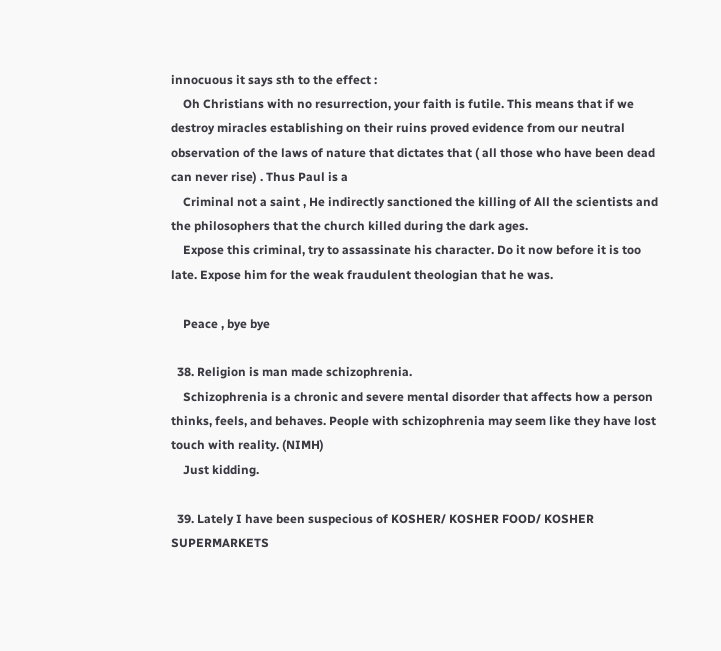innocuous it says sth to the effect :
    Oh Christians with no resurrection, your faith is futile. This means that if we destroy miracles establishing on their ruins proved evidence from our neutral observation of the laws of nature that dictates that ( all those who have been dead can never rise) . Thus Paul is a
    Criminal not a saint , He indirectly sanctioned the killing of All the scientists and the philosophers that the church killed during the dark ages.
    Expose this criminal, try to assassinate his character. Do it now before it is too late. Expose him for the weak fraudulent theologian that he was.

    Peace , bye bye

  38. Religion is man made schizophrenia.
    Schizophrenia is a chronic and severe mental disorder that affects how a person thinks, feels, and behaves. People with schizophrenia may seem like they have lost touch with reality. (NIMH)
    Just kidding.

  39. Lately I have been suspecious of KOSHER/ KOSHER FOOD/ KOSHER SUPERMARKETS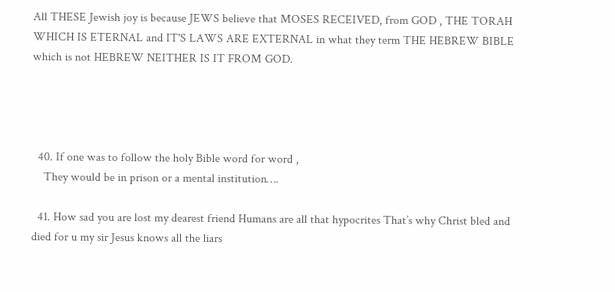All THESE Jewish joy is because JEWS believe that MOSES RECEIVED, from GOD , THE TORAH WHICH IS ETERNAL and IT'S LAWS ARE EXTERNAL in what they term THE HEBREW BIBLE which is not HEBREW NEITHER IS IT FROM GOD.




  40. If one was to follow the holy Bible word for word ,
    They would be in prison or a mental institution….

  41. How sad you are lost my dearest friend Humans are all that hypocrites That’s why Christ bled and died for u my sir Jesus knows all the liars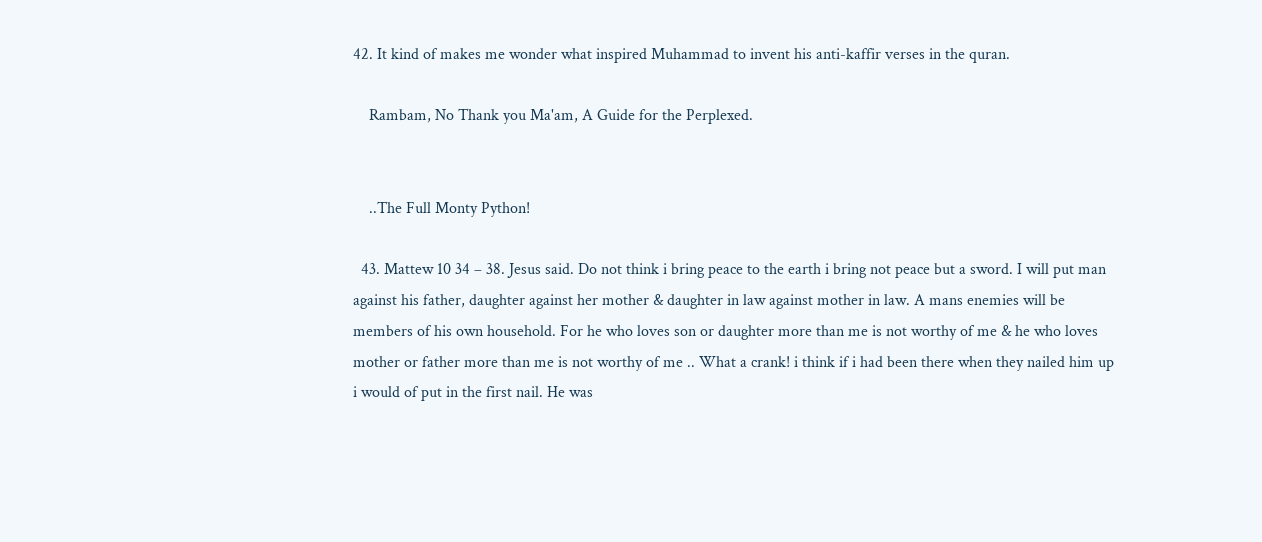42. It kind of makes me wonder what inspired Muhammad to invent his anti-kaffir verses in the quran.

    Rambam, No Thank you Ma'am, A Guide for the Perplexed.


    ..The Full Monty Python!

  43. Mattew 10 34 – 38. Jesus said. Do not think i bring peace to the earth i bring not peace but a sword. I will put man against his father, daughter against her mother & daughter in law against mother in law. A mans enemies will be members of his own household. For he who loves son or daughter more than me is not worthy of me & he who loves mother or father more than me is not worthy of me .. What a crank! i think if i had been there when they nailed him up i would of put in the first nail. He was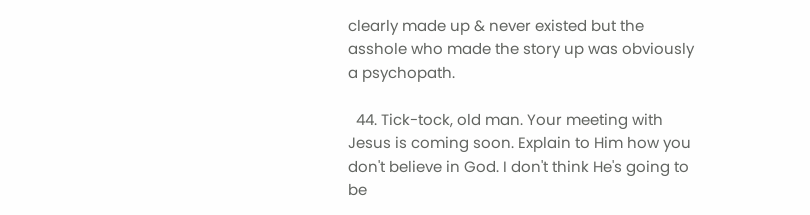clearly made up & never existed but the asshole who made the story up was obviously a psychopath.

  44. Tick-tock, old man. Your meeting with Jesus is coming soon. Explain to Him how you don't believe in God. I don't think He's going to be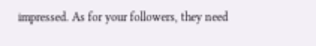impressed. As for your followers, they need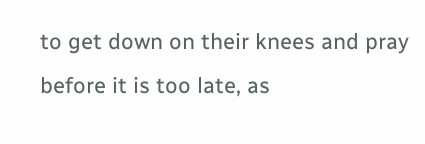to get down on their knees and pray before it is too late, as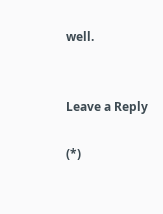well.


Leave a Reply

(*)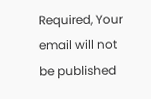Required, Your email will not be published